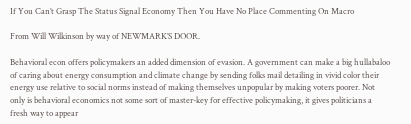If You Can’t Grasp The Status Signal Economy Then You Have No Place Commenting On Macro

From Will Wilkinson by way of NEWMARK’S DOOR.

Behavioral econ offers policymakers an added dimension of evasion. A government can make a big hullabaloo of caring about energy consumption and climate change by sending folks mail detailing in vivid color their energy use relative to social norms instead of making themselves unpopular by making voters poorer. Not only is behavioral economics not some sort of master-key for effective policymaking, it gives politicians a fresh way to appear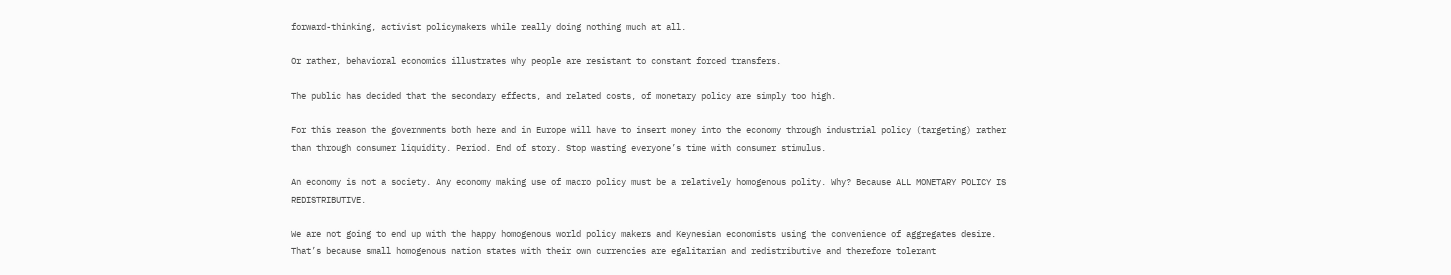forward-thinking, activist policymakers while really doing nothing much at all.

Or rather, behavioral economics illustrates why people are resistant to constant forced transfers.

The public has decided that the secondary effects, and related costs, of monetary policy are simply too high.

For this reason the governments both here and in Europe will have to insert money into the economy through industrial policy (targeting) rather than through consumer liquidity. Period. End of story. Stop wasting everyone’s time with consumer stimulus.

An economy is not a society. Any economy making use of macro policy must be a relatively homogenous polity. Why? Because ALL MONETARY POLICY IS REDISTRIBUTIVE.

We are not going to end up with the happy homogenous world policy makers and Keynesian economists using the convenience of aggregates desire. That’s because small homogenous nation states with their own currencies are egalitarian and redistributive and therefore tolerant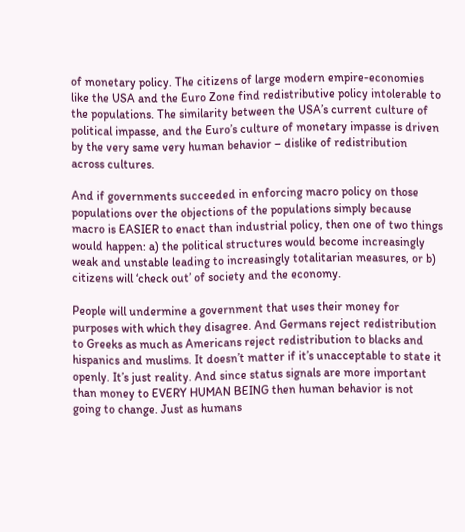of monetary policy. The citizens of large modern empire-economies like the USA and the Euro Zone find redistributive policy intolerable to the populations. The similarity between the USA’s current culture of political impasse, and the Euro’s culture of monetary impasse is driven by the very same very human behavior – dislike of redistribution across cultures.

And if governments succeeded in enforcing macro policy on those populations over the objections of the populations simply because macro is EASIER to enact than industrial policy, then one of two things would happen: a) the political structures would become increasingly weak and unstable leading to increasingly totalitarian measures, or b) citizens will ‘check out’ of society and the economy.

People will undermine a government that uses their money for purposes with which they disagree. And Germans reject redistribution to Greeks as much as Americans reject redistribution to blacks and hispanics and muslims. It doesn’t matter if it’s unacceptable to state it openly. It’s just reality. And since status signals are more important than money to EVERY HUMAN BEING then human behavior is not going to change. Just as humans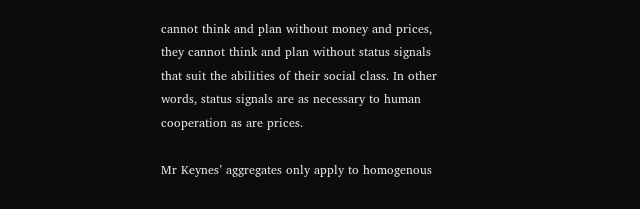cannot think and plan without money and prices, they cannot think and plan without status signals that suit the abilities of their social class. In other words, status signals are as necessary to human cooperation as are prices.

Mr Keynes’ aggregates only apply to homogenous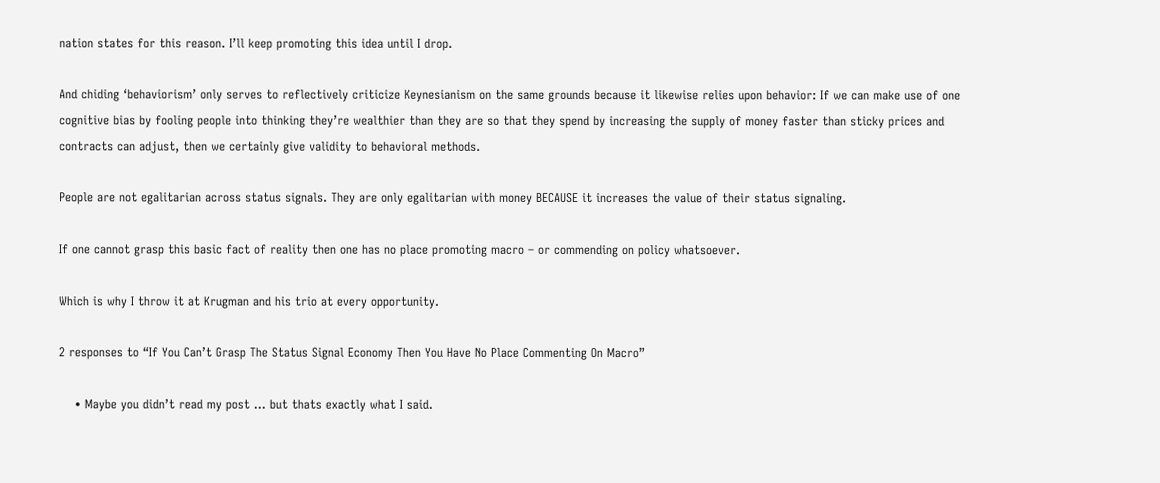nation states for this reason. I’ll keep promoting this idea until I drop.

And chiding ‘behaviorism’ only serves to reflectively criticize Keynesianism on the same grounds because it likewise relies upon behavior: If we can make use of one cognitive bias by fooling people into thinking they’re wealthier than they are so that they spend by increasing the supply of money faster than sticky prices and contracts can adjust, then we certainly give validity to behavioral methods.

People are not egalitarian across status signals. They are only egalitarian with money BECAUSE it increases the value of their status signaling.

If one cannot grasp this basic fact of reality then one has no place promoting macro – or commending on policy whatsoever.

Which is why I throw it at Krugman and his trio at every opportunity.

2 responses to “If You Can’t Grasp The Status Signal Economy Then You Have No Place Commenting On Macro”

    • Maybe you didn’t read my post … but thats exactly what I said.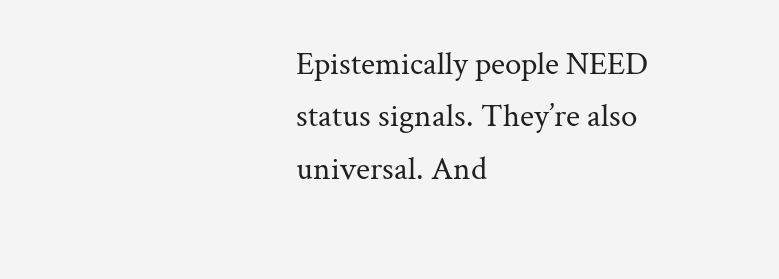Epistemically people NEED status signals. They’re also universal. And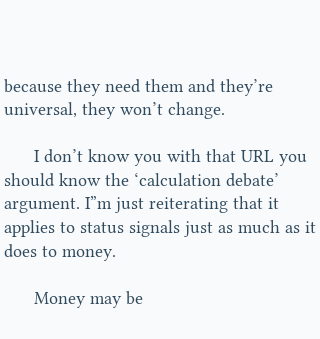because they need them and they’re universal, they won’t change.

      I don’t know you with that URL you should know the ‘calculation debate’ argument. I”m just reiterating that it applies to status signals just as much as it does to money.

      Money may be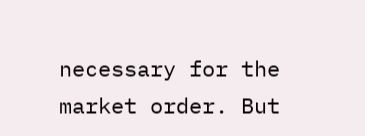necessary for the market order. But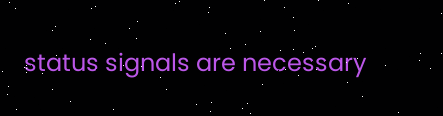status signals are necessary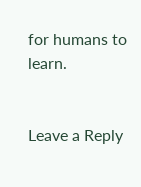for humans to learn.


Leave a Reply